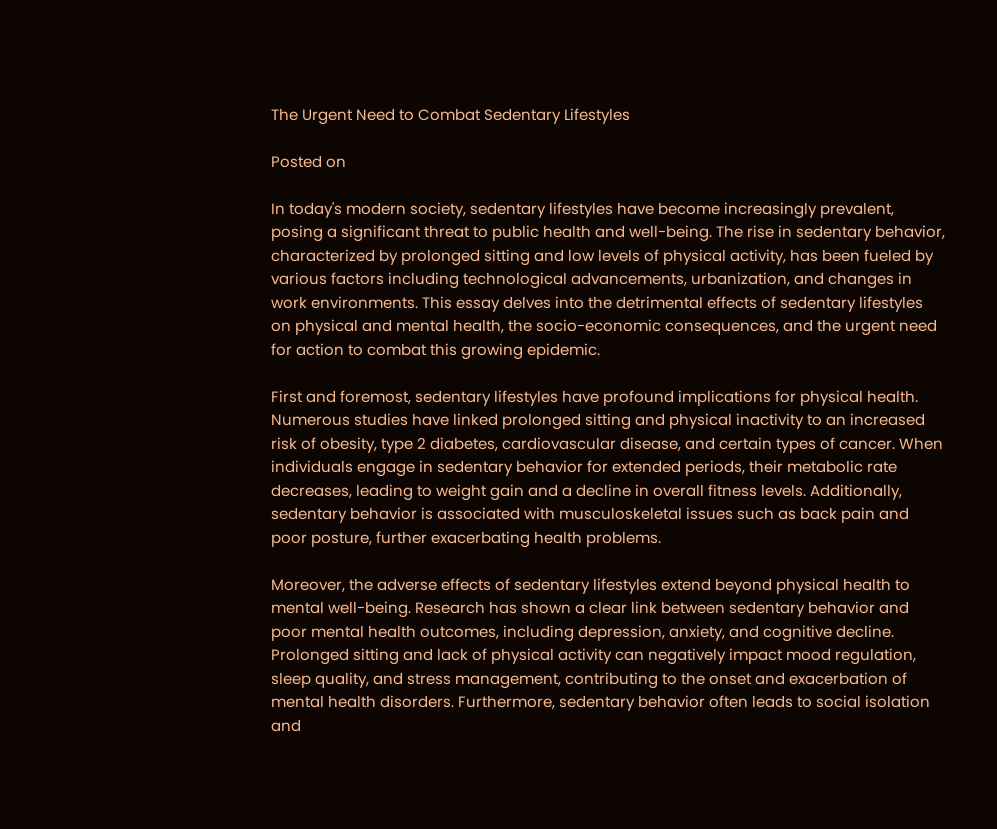The Urgent Need to Combat Sedentary Lifestyles

Posted on

In today's modern society, sedentary lifestyles have become increasingly prevalent, posing a significant threat to public health and well-being. The rise in sedentary behavior, characterized by prolonged sitting and low levels of physical activity, has been fueled by various factors including technological advancements, urbanization, and changes in work environments. This essay delves into the detrimental effects of sedentary lifestyles on physical and mental health, the socio-economic consequences, and the urgent need for action to combat this growing epidemic.

First and foremost, sedentary lifestyles have profound implications for physical health. Numerous studies have linked prolonged sitting and physical inactivity to an increased risk of obesity, type 2 diabetes, cardiovascular disease, and certain types of cancer. When individuals engage in sedentary behavior for extended periods, their metabolic rate decreases, leading to weight gain and a decline in overall fitness levels. Additionally, sedentary behavior is associated with musculoskeletal issues such as back pain and poor posture, further exacerbating health problems.

Moreover, the adverse effects of sedentary lifestyles extend beyond physical health to mental well-being. Research has shown a clear link between sedentary behavior and poor mental health outcomes, including depression, anxiety, and cognitive decline. Prolonged sitting and lack of physical activity can negatively impact mood regulation, sleep quality, and stress management, contributing to the onset and exacerbation of mental health disorders. Furthermore, sedentary behavior often leads to social isolation and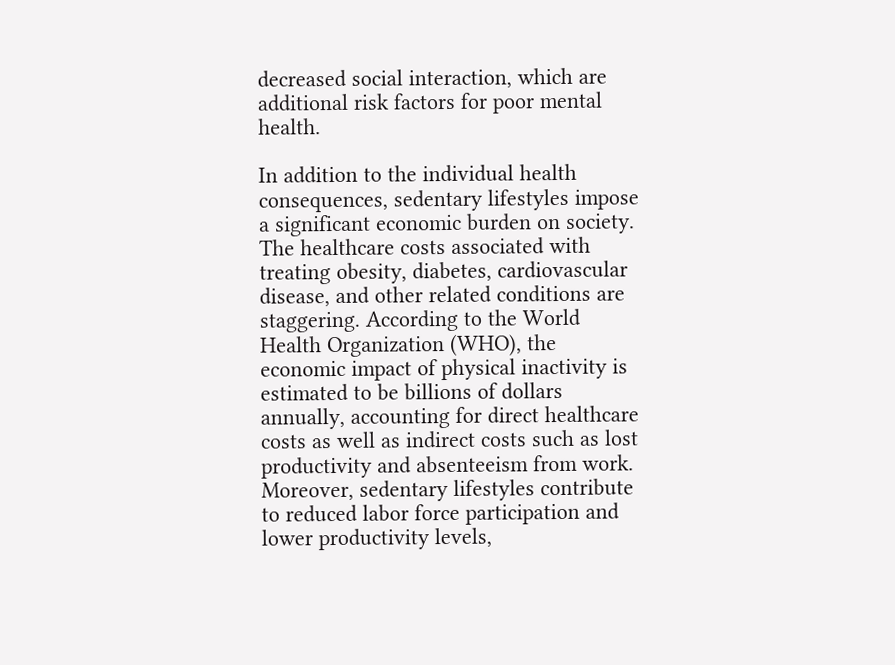decreased social interaction, which are additional risk factors for poor mental health.

In addition to the individual health consequences, sedentary lifestyles impose a significant economic burden on society. The healthcare costs associated with treating obesity, diabetes, cardiovascular disease, and other related conditions are staggering. According to the World Health Organization (WHO), the economic impact of physical inactivity is estimated to be billions of dollars annually, accounting for direct healthcare costs as well as indirect costs such as lost productivity and absenteeism from work. Moreover, sedentary lifestyles contribute to reduced labor force participation and lower productivity levels,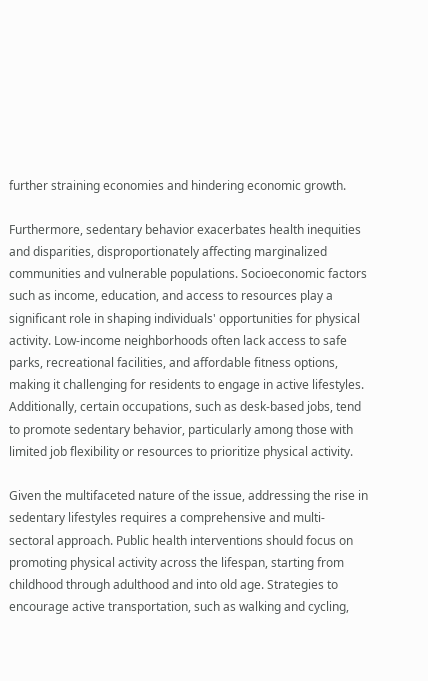further straining economies and hindering economic growth.

Furthermore, sedentary behavior exacerbates health inequities and disparities, disproportionately affecting marginalized communities and vulnerable populations. Socioeconomic factors such as income, education, and access to resources play a significant role in shaping individuals' opportunities for physical activity. Low-income neighborhoods often lack access to safe parks, recreational facilities, and affordable fitness options, making it challenging for residents to engage in active lifestyles. Additionally, certain occupations, such as desk-based jobs, tend to promote sedentary behavior, particularly among those with limited job flexibility or resources to prioritize physical activity.

Given the multifaceted nature of the issue, addressing the rise in sedentary lifestyles requires a comprehensive and multi-sectoral approach. Public health interventions should focus on promoting physical activity across the lifespan, starting from childhood through adulthood and into old age. Strategies to encourage active transportation, such as walking and cycling,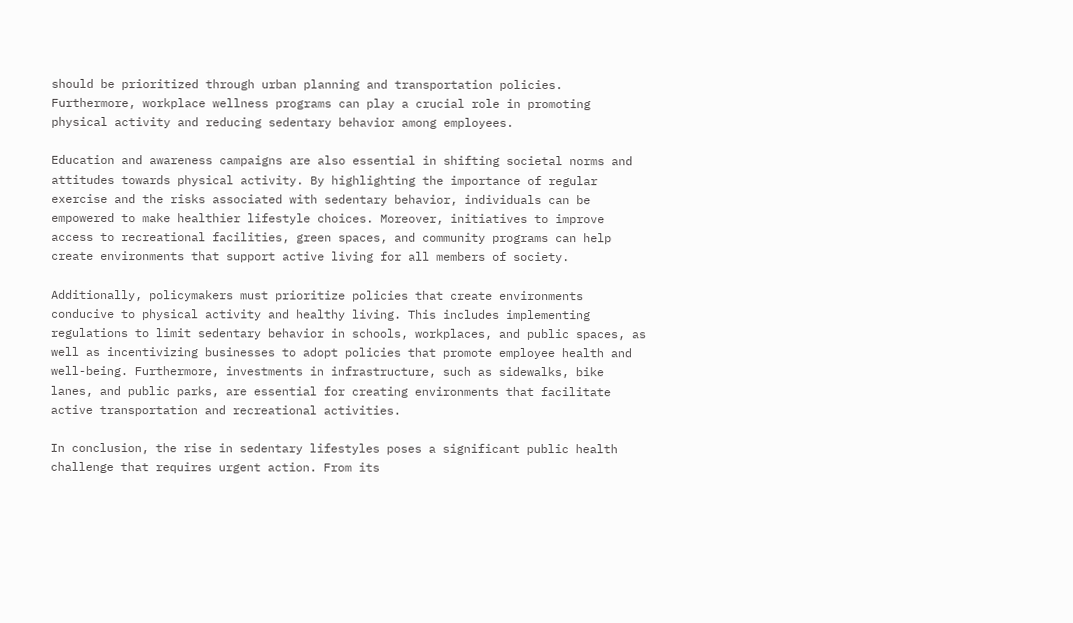should be prioritized through urban planning and transportation policies. Furthermore, workplace wellness programs can play a crucial role in promoting physical activity and reducing sedentary behavior among employees.

Education and awareness campaigns are also essential in shifting societal norms and attitudes towards physical activity. By highlighting the importance of regular exercise and the risks associated with sedentary behavior, individuals can be empowered to make healthier lifestyle choices. Moreover, initiatives to improve access to recreational facilities, green spaces, and community programs can help create environments that support active living for all members of society.

Additionally, policymakers must prioritize policies that create environments conducive to physical activity and healthy living. This includes implementing regulations to limit sedentary behavior in schools, workplaces, and public spaces, as well as incentivizing businesses to adopt policies that promote employee health and well-being. Furthermore, investments in infrastructure, such as sidewalks, bike lanes, and public parks, are essential for creating environments that facilitate active transportation and recreational activities.

In conclusion, the rise in sedentary lifestyles poses a significant public health challenge that requires urgent action. From its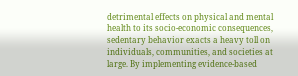detrimental effects on physical and mental health to its socio-economic consequences, sedentary behavior exacts a heavy toll on individuals, communities, and societies at large. By implementing evidence-based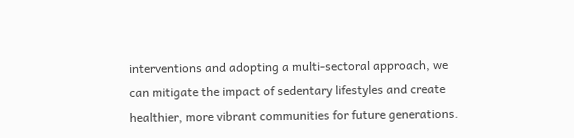interventions and adopting a multi-sectoral approach, we can mitigate the impact of sedentary lifestyles and create healthier, more vibrant communities for future generations.